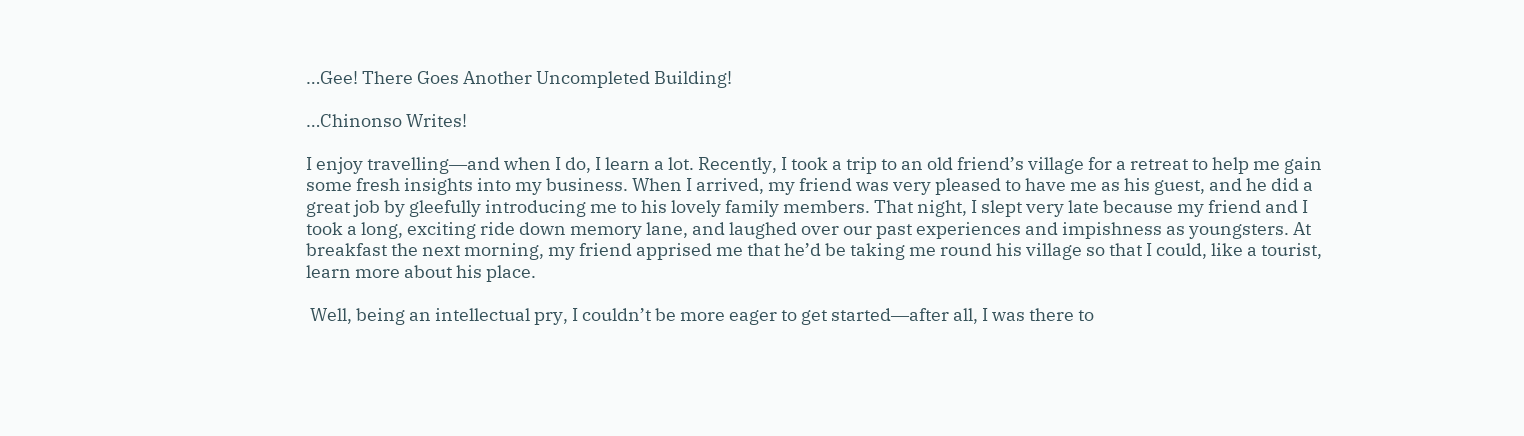…Gee! There Goes Another Uncompleted Building!

…Chinonso Writes!

I enjoy travelling―and when I do, I learn a lot. Recently, I took a trip to an old friend’s village for a retreat to help me gain some fresh insights into my business. When I arrived, my friend was very pleased to have me as his guest, and he did a great job by gleefully introducing me to his lovely family members. That night, I slept very late because my friend and I took a long, exciting ride down memory lane, and laughed over our past experiences and impishness as youngsters. At breakfast the next morning, my friend apprised me that he’d be taking me round his village so that I could, like a tourist, learn more about his place.

 Well, being an intellectual pry, I couldn’t be more eager to get started―after all, I was there to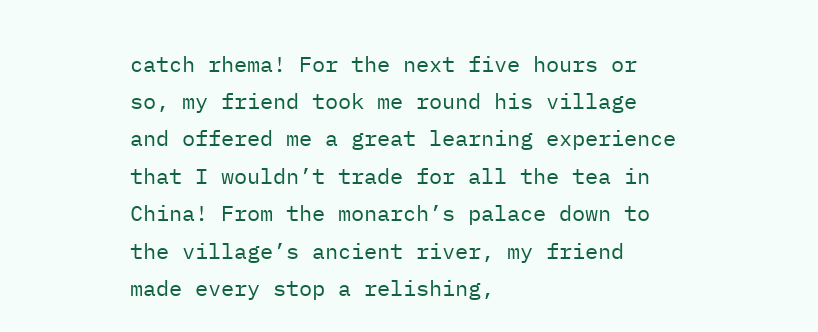catch rhema! For the next five hours or so, my friend took me round his village and offered me a great learning experience that I wouldn’t trade for all the tea in China! From the monarch’s palace down to the village’s ancient river, my friend made every stop a relishing,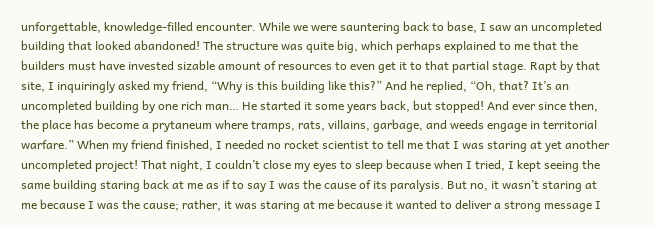unforgettable, knowledge-filled encounter. While we were sauntering back to base, I saw an uncompleted building that looked abandoned! The structure was quite big, which perhaps explained to me that the builders must have invested sizable amount of resources to even get it to that partial stage. Rapt by that site, I inquiringly asked my friend, “Why is this building like this?” And he replied, “Oh, that? It’s an uncompleted building by one rich man… He started it some years back, but stopped! And ever since then, the place has become a prytaneum where tramps, rats, villains, garbage, and weeds engage in territorial warfare.” When my friend finished, I needed no rocket scientist to tell me that I was staring at yet another uncompleted project! That night, I couldn’t close my eyes to sleep because when I tried, I kept seeing the same building staring back at me as if to say I was the cause of its paralysis. But no, it wasn’t staring at me because I was the cause; rather, it was staring at me because it wanted to deliver a strong message I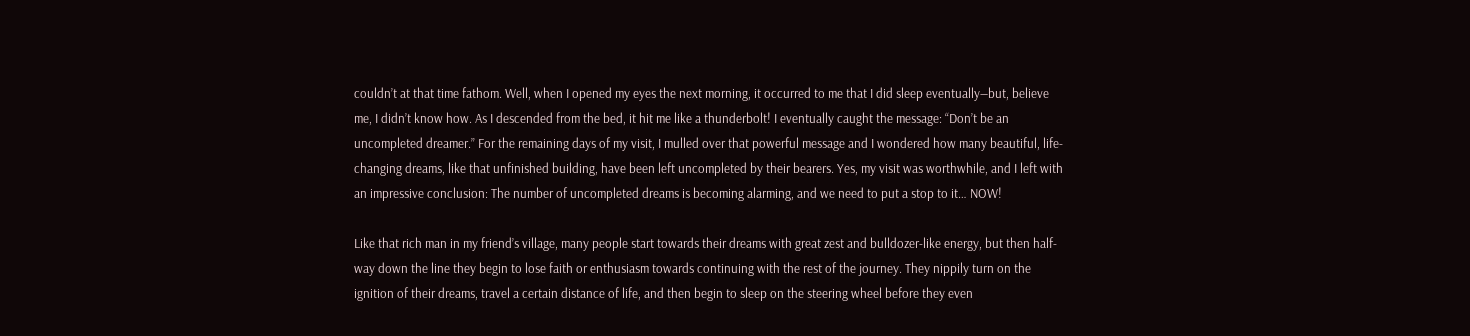couldn’t at that time fathom. Well, when I opened my eyes the next morning, it occurred to me that I did sleep eventually―but, believe me, I didn’t know how. As I descended from the bed, it hit me like a thunderbolt! I eventually caught the message: “Don’t be an uncompleted dreamer.” For the remaining days of my visit, I mulled over that powerful message and I wondered how many beautiful, life-changing dreams, like that unfinished building, have been left uncompleted by their bearers. Yes, my visit was worthwhile, and I left with an impressive conclusion: The number of uncompleted dreams is becoming alarming, and we need to put a stop to it… NOW!

Like that rich man in my friend’s village, many people start towards their dreams with great zest and bulldozer-like energy, but then half-way down the line they begin to lose faith or enthusiasm towards continuing with the rest of the journey. They nippily turn on the ignition of their dreams, travel a certain distance of life, and then begin to sleep on the steering wheel before they even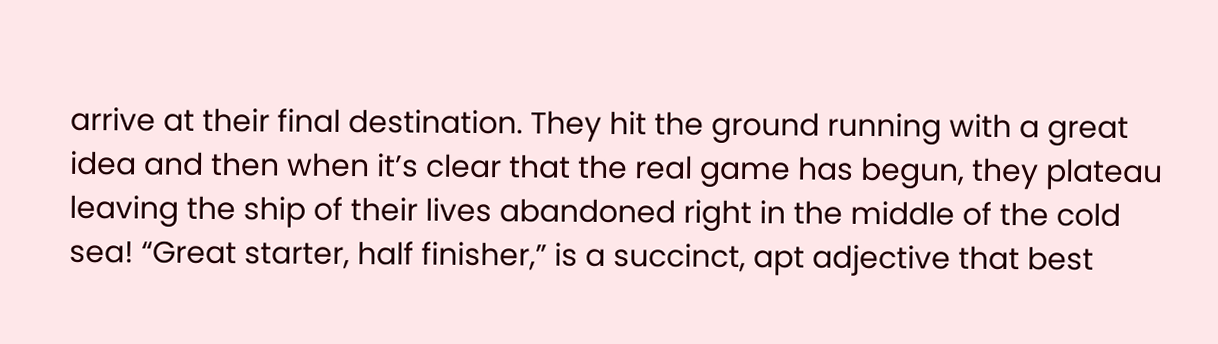arrive at their final destination. They hit the ground running with a great idea and then when it’s clear that the real game has begun, they plateau leaving the ship of their lives abandoned right in the middle of the cold sea! “Great starter, half finisher,” is a succinct, apt adjective that best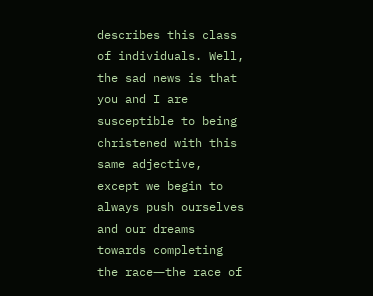describes this class of individuals. Well, the sad news is that you and I are susceptible to being christened with this same adjective, except we begin to always push ourselves and our dreams towards completing the race―the race of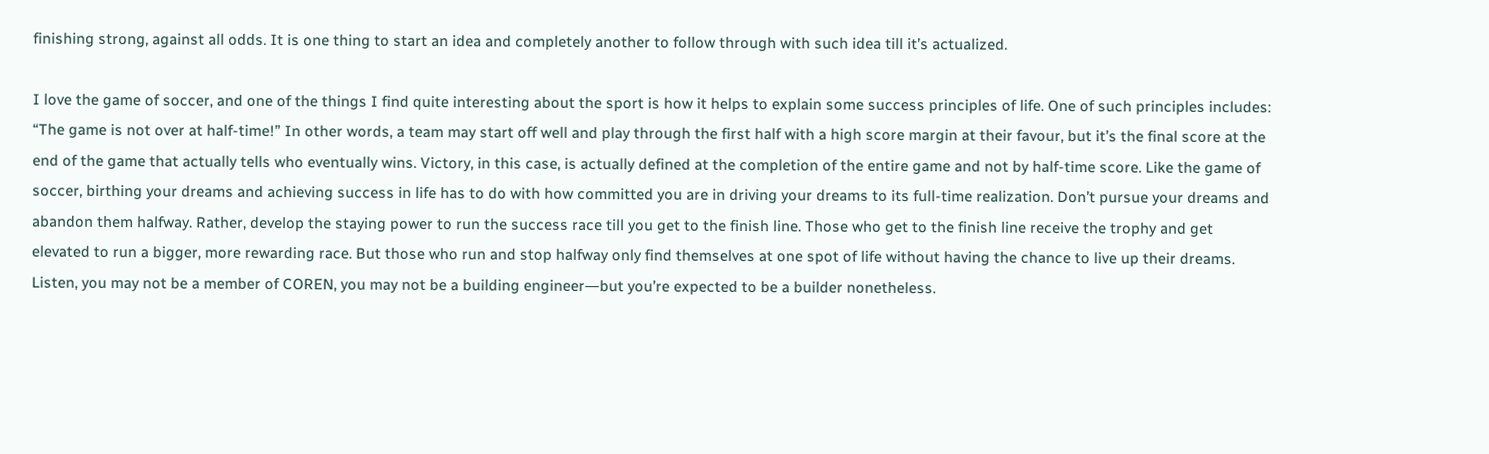finishing strong, against all odds. It is one thing to start an idea and completely another to follow through with such idea till it’s actualized.

I love the game of soccer, and one of the things I find quite interesting about the sport is how it helps to explain some success principles of life. One of such principles includes: “The game is not over at half-time!” In other words, a team may start off well and play through the first half with a high score margin at their favour, but it’s the final score at the end of the game that actually tells who eventually wins. Victory, in this case, is actually defined at the completion of the entire game and not by half-time score. Like the game of soccer, birthing your dreams and achieving success in life has to do with how committed you are in driving your dreams to its full-time realization. Don’t pursue your dreams and abandon them halfway. Rather, develop the staying power to run the success race till you get to the finish line. Those who get to the finish line receive the trophy and get elevated to run a bigger, more rewarding race. But those who run and stop halfway only find themselves at one spot of life without having the chance to live up their dreams. Listen, you may not be a member of COREN, you may not be a building engineer―but you’re expected to be a builder nonetheless.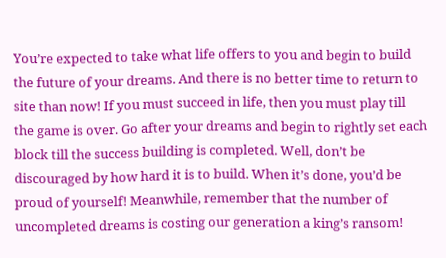You’re expected to take what life offers to you and begin to build the future of your dreams. And there is no better time to return to site than now! If you must succeed in life, then you must play till the game is over. Go after your dreams and begin to rightly set each block till the success building is completed. Well, don’t be discouraged by how hard it is to build. When it’s done, you’d be proud of yourself! Meanwhile, remember that the number of uncompleted dreams is costing our generation a king’s ransom!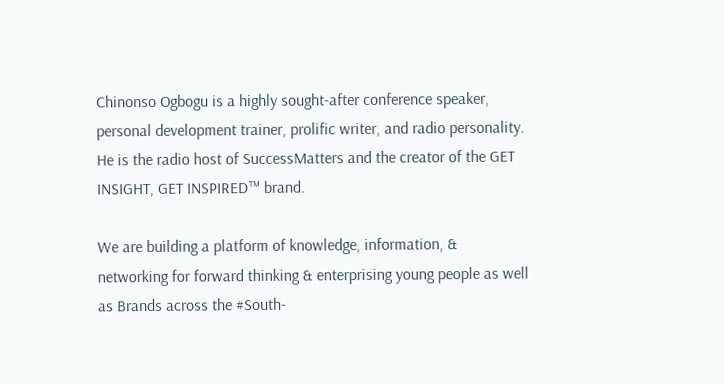Chinonso Ogbogu is a highly sought-after conference speaker, personal development trainer, prolific writer, and radio personality. He is the radio host of SuccessMatters and the creator of the GET INSIGHT, GET INSPIRED™ brand.

We are building a platform of knowledge, information, & networking for forward thinking & enterprising young people as well as Brands across the #South-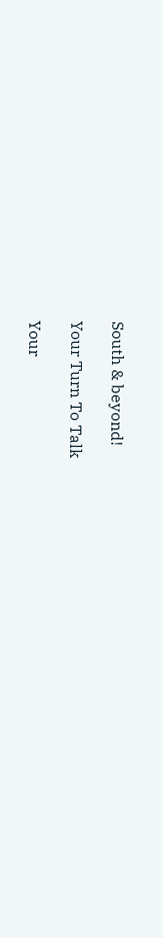South & beyond!

Your Turn To Talk

Your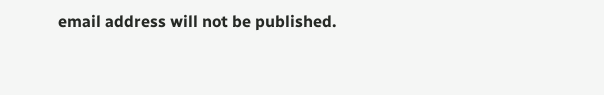email address will not be published.